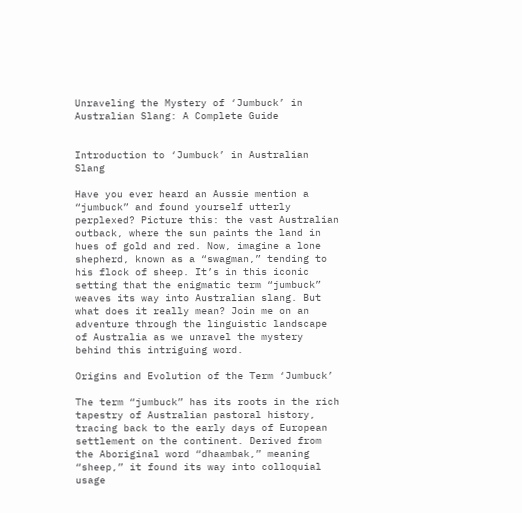Unraveling the Mystery of ‘Jumbuck’ in Australian Slang: A Complete Guide


Introduction to ‘Jumbuck’ in Australian Slang

Have you ever heard an Aussie mention a “jumbuck” and found yourself utterly perplexed? Picture this: the vast Australian outback, where the sun paints the land in hues of gold and red. Now, imagine a lone shepherd, known as a “swagman,” tending to his flock of sheep. It’s in this iconic setting that the enigmatic term “jumbuck” weaves its way into Australian slang. But what does it really mean? Join me on an adventure through the linguistic landscape of Australia as we unravel the mystery behind this intriguing word.

Origins and Evolution of the Term ‘Jumbuck’

The term “jumbuck” has its roots in the rich tapestry of Australian pastoral history, tracing back to the early days of European settlement on the continent. Derived from the Aboriginal word “dhaambak,” meaning “sheep,” it found its way into colloquial usage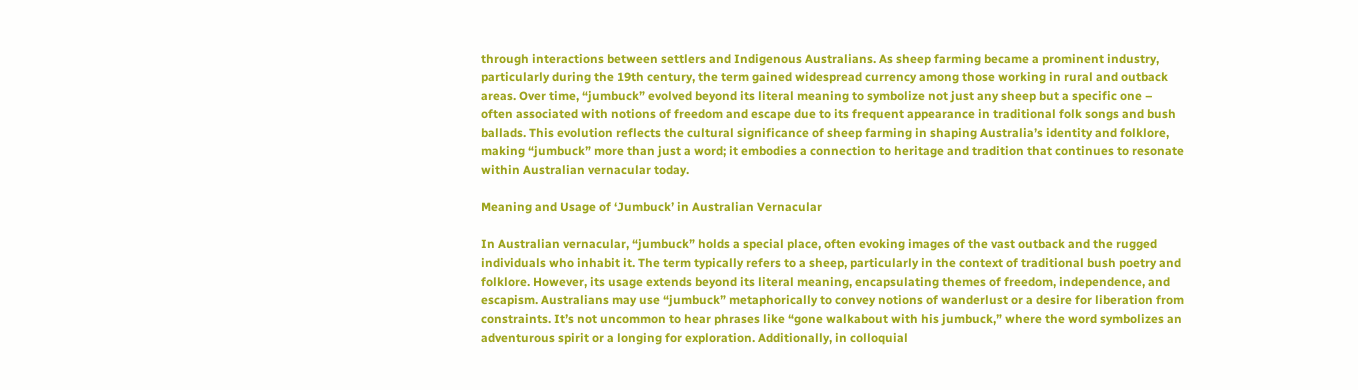through interactions between settlers and Indigenous Australians. As sheep farming became a prominent industry, particularly during the 19th century, the term gained widespread currency among those working in rural and outback areas. Over time, “jumbuck” evolved beyond its literal meaning to symbolize not just any sheep but a specific one – often associated with notions of freedom and escape due to its frequent appearance in traditional folk songs and bush ballads. This evolution reflects the cultural significance of sheep farming in shaping Australia’s identity and folklore, making “jumbuck” more than just a word; it embodies a connection to heritage and tradition that continues to resonate within Australian vernacular today.

Meaning and Usage of ‘Jumbuck’ in Australian Vernacular

In Australian vernacular, “jumbuck” holds a special place, often evoking images of the vast outback and the rugged individuals who inhabit it. The term typically refers to a sheep, particularly in the context of traditional bush poetry and folklore. However, its usage extends beyond its literal meaning, encapsulating themes of freedom, independence, and escapism. Australians may use “jumbuck” metaphorically to convey notions of wanderlust or a desire for liberation from constraints. It’s not uncommon to hear phrases like “gone walkabout with his jumbuck,” where the word symbolizes an adventurous spirit or a longing for exploration. Additionally, in colloquial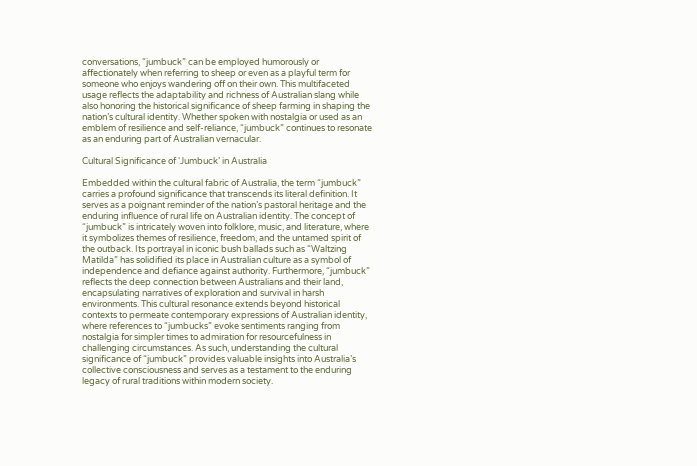conversations, “jumbuck” can be employed humorously or affectionately when referring to sheep or even as a playful term for someone who enjoys wandering off on their own. This multifaceted usage reflects the adaptability and richness of Australian slang while also honoring the historical significance of sheep farming in shaping the nation’s cultural identity. Whether spoken with nostalgia or used as an emblem of resilience and self-reliance, “jumbuck” continues to resonate as an enduring part of Australian vernacular.

Cultural Significance of ‘Jumbuck’ in Australia

Embedded within the cultural fabric of Australia, the term “jumbuck” carries a profound significance that transcends its literal definition. It serves as a poignant reminder of the nation’s pastoral heritage and the enduring influence of rural life on Australian identity. The concept of “jumbuck” is intricately woven into folklore, music, and literature, where it symbolizes themes of resilience, freedom, and the untamed spirit of the outback. Its portrayal in iconic bush ballads such as “Waltzing Matilda” has solidified its place in Australian culture as a symbol of independence and defiance against authority. Furthermore, “jumbuck” reflects the deep connection between Australians and their land, encapsulating narratives of exploration and survival in harsh environments. This cultural resonance extends beyond historical contexts to permeate contemporary expressions of Australian identity, where references to “jumbucks” evoke sentiments ranging from nostalgia for simpler times to admiration for resourcefulness in challenging circumstances. As such, understanding the cultural significance of “jumbuck” provides valuable insights into Australia’s collective consciousness and serves as a testament to the enduring legacy of rural traditions within modern society.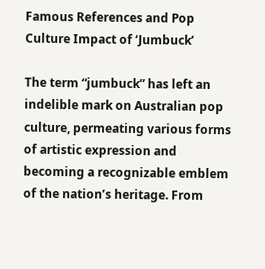Famous References and Pop Culture Impact of ‘Jumbuck’

The term “jumbuck” has left an indelible mark on Australian pop culture, permeating various forms of artistic expression and becoming a recognizable emblem of the nation’s heritage. From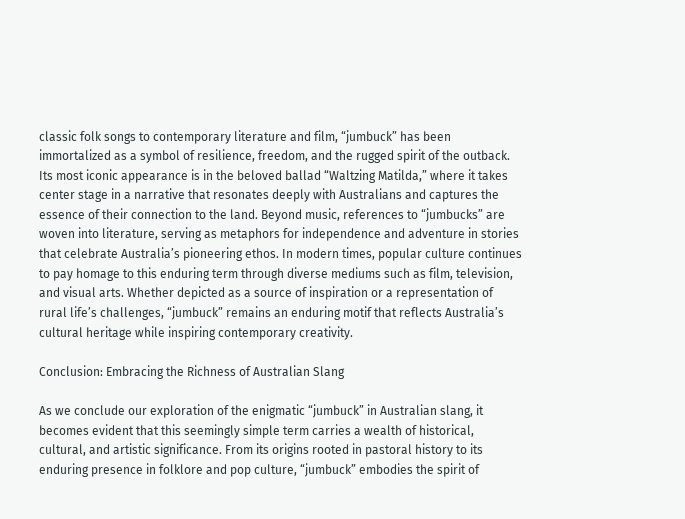classic folk songs to contemporary literature and film, “jumbuck” has been immortalized as a symbol of resilience, freedom, and the rugged spirit of the outback. Its most iconic appearance is in the beloved ballad “Waltzing Matilda,” where it takes center stage in a narrative that resonates deeply with Australians and captures the essence of their connection to the land. Beyond music, references to “jumbucks” are woven into literature, serving as metaphors for independence and adventure in stories that celebrate Australia’s pioneering ethos. In modern times, popular culture continues to pay homage to this enduring term through diverse mediums such as film, television, and visual arts. Whether depicted as a source of inspiration or a representation of rural life’s challenges, “jumbuck” remains an enduring motif that reflects Australia’s cultural heritage while inspiring contemporary creativity.

Conclusion: Embracing the Richness of Australian Slang

As we conclude our exploration of the enigmatic “jumbuck” in Australian slang, it becomes evident that this seemingly simple term carries a wealth of historical, cultural, and artistic significance. From its origins rooted in pastoral history to its enduring presence in folklore and pop culture, “jumbuck” embodies the spirit of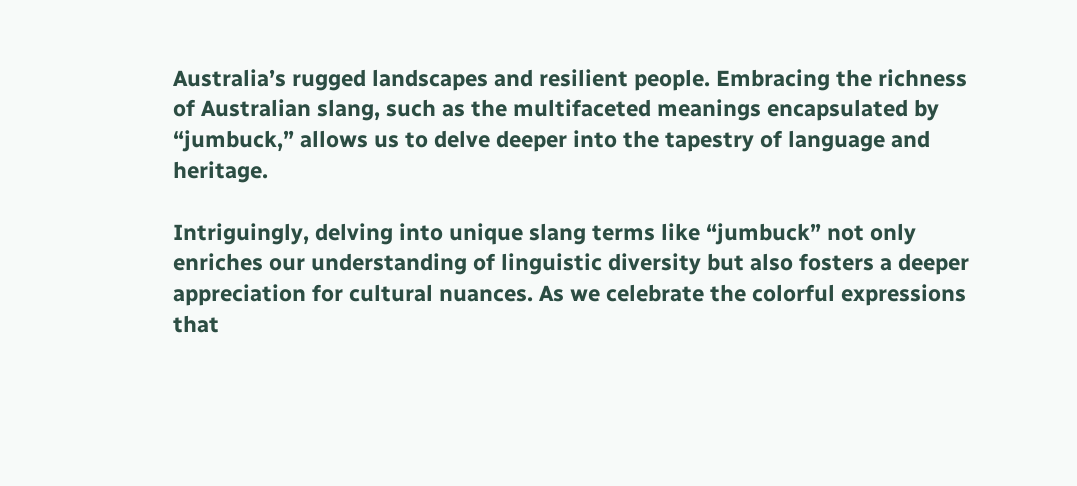Australia’s rugged landscapes and resilient people. Embracing the richness of Australian slang, such as the multifaceted meanings encapsulated by “jumbuck,” allows us to delve deeper into the tapestry of language and heritage.

Intriguingly, delving into unique slang terms like “jumbuck” not only enriches our understanding of linguistic diversity but also fosters a deeper appreciation for cultural nuances. As we celebrate the colorful expressions that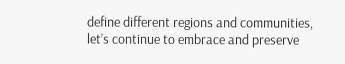define different regions and communities, let’s continue to embrace and preserve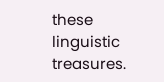these linguistic treasures.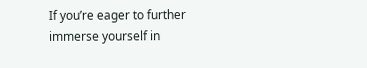If you’re eager to further immerse yourself in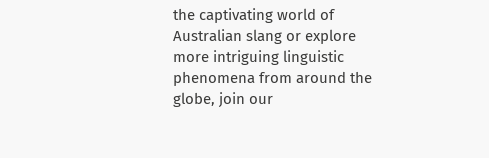the captivating world of Australian slang or explore more intriguing linguistic phenomena from around the globe, join our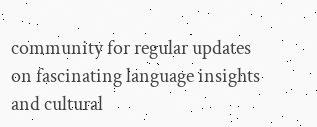community for regular updates on fascinating language insights and cultural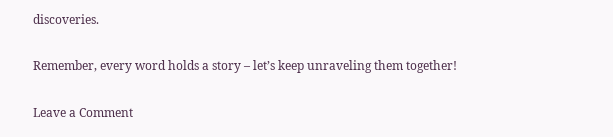discoveries.

Remember, every word holds a story – let’s keep unraveling them together!

Leave a Comment